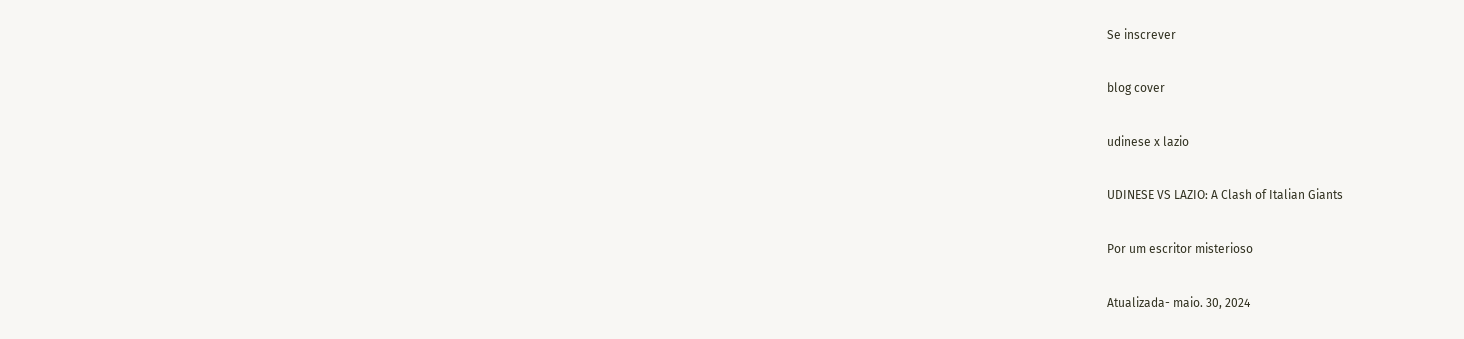Se inscrever

blog cover

udinese x lazio

UDINESE VS LAZIO: A Clash of Italian Giants

Por um escritor misterioso

Atualizada- maio. 30, 2024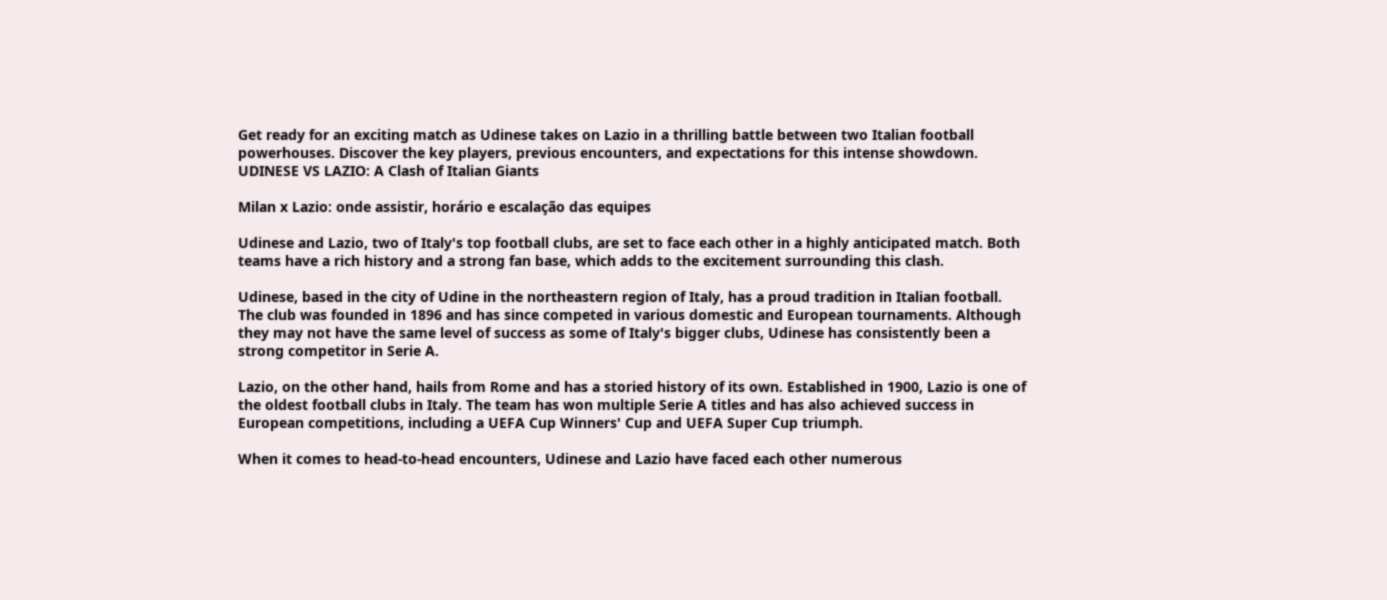Get ready for an exciting match as Udinese takes on Lazio in a thrilling battle between two Italian football powerhouses. Discover the key players, previous encounters, and expectations for this intense showdown.
UDINESE VS LAZIO: A Clash of Italian Giants

Milan x Lazio: onde assistir, horário e escalação das equipes

Udinese and Lazio, two of Italy's top football clubs, are set to face each other in a highly anticipated match. Both teams have a rich history and a strong fan base, which adds to the excitement surrounding this clash.

Udinese, based in the city of Udine in the northeastern region of Italy, has a proud tradition in Italian football. The club was founded in 1896 and has since competed in various domestic and European tournaments. Although they may not have the same level of success as some of Italy's bigger clubs, Udinese has consistently been a strong competitor in Serie A.

Lazio, on the other hand, hails from Rome and has a storied history of its own. Established in 1900, Lazio is one of the oldest football clubs in Italy. The team has won multiple Serie A titles and has also achieved success in European competitions, including a UEFA Cup Winners' Cup and UEFA Super Cup triumph.

When it comes to head-to-head encounters, Udinese and Lazio have faced each other numerous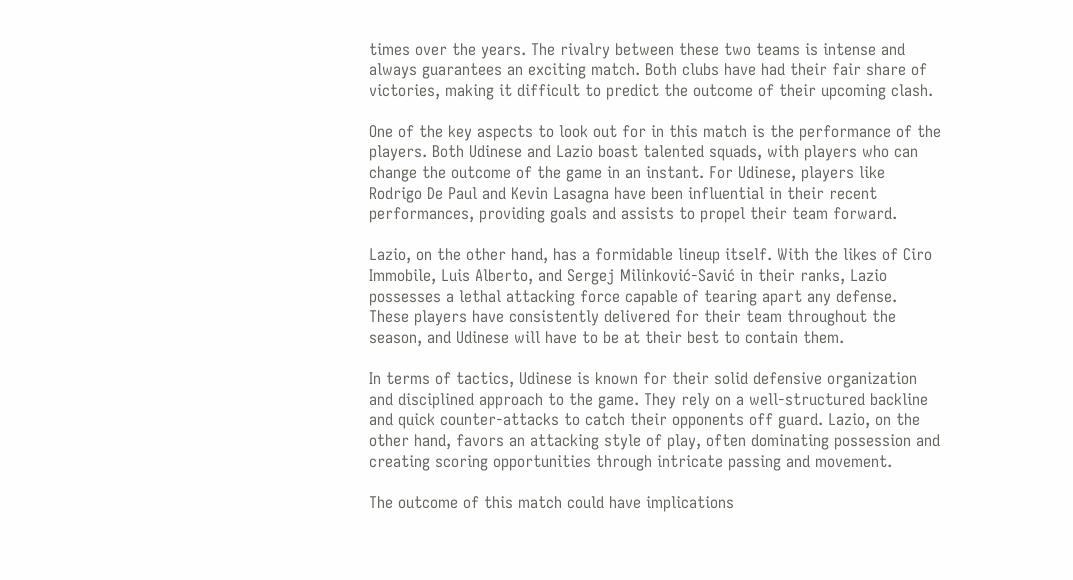times over the years. The rivalry between these two teams is intense and always guarantees an exciting match. Both clubs have had their fair share of victories, making it difficult to predict the outcome of their upcoming clash.

One of the key aspects to look out for in this match is the performance of the players. Both Udinese and Lazio boast talented squads, with players who can change the outcome of the game in an instant. For Udinese, players like Rodrigo De Paul and Kevin Lasagna have been influential in their recent performances, providing goals and assists to propel their team forward.

Lazio, on the other hand, has a formidable lineup itself. With the likes of Ciro Immobile, Luis Alberto, and Sergej Milinković-Savić in their ranks, Lazio possesses a lethal attacking force capable of tearing apart any defense. These players have consistently delivered for their team throughout the season, and Udinese will have to be at their best to contain them.

In terms of tactics, Udinese is known for their solid defensive organization and disciplined approach to the game. They rely on a well-structured backline and quick counter-attacks to catch their opponents off guard. Lazio, on the other hand, favors an attacking style of play, often dominating possession and creating scoring opportunities through intricate passing and movement.

The outcome of this match could have implications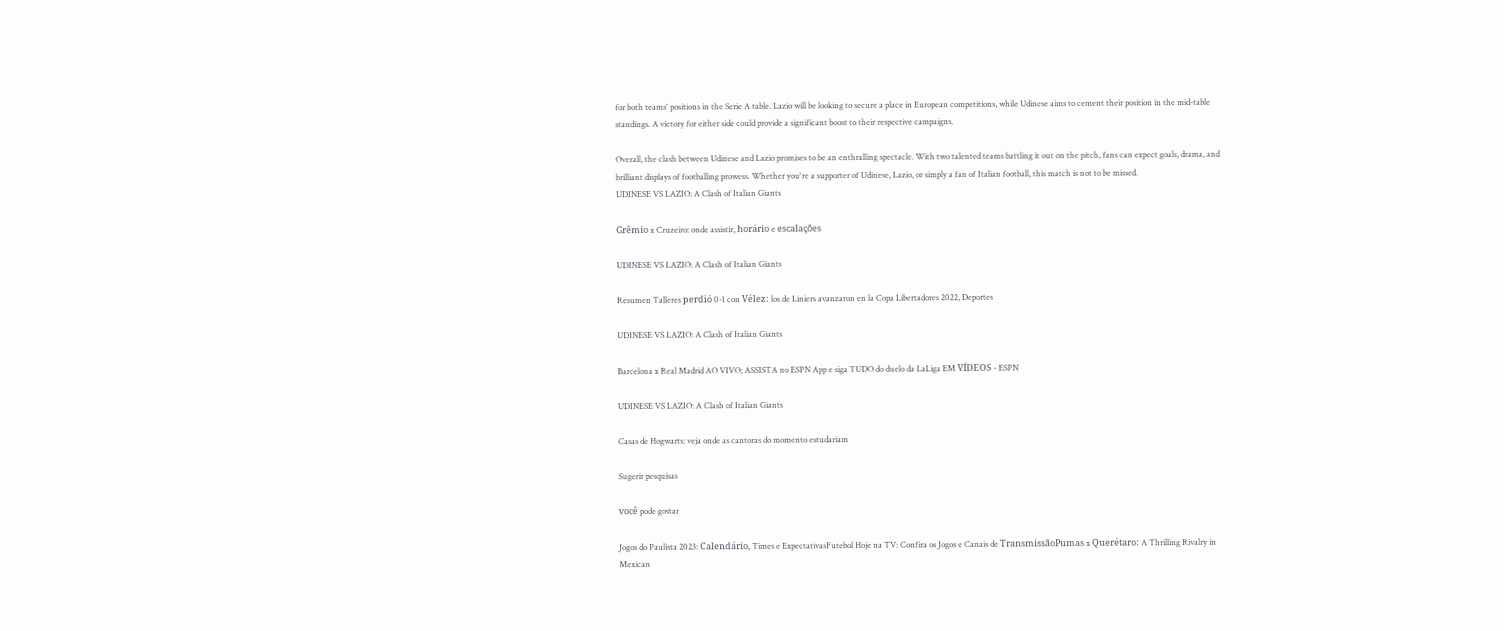for both teams' positions in the Serie A table. Lazio will be looking to secure a place in European competitions, while Udinese aims to cement their position in the mid-table standings. A victory for either side could provide a significant boost to their respective campaigns.

Overall, the clash between Udinese and Lazio promises to be an enthralling spectacle. With two talented teams battling it out on the pitch, fans can expect goals, drama, and brilliant displays of footballing prowess. Whether you're a supporter of Udinese, Lazio, or simply a fan of Italian football, this match is not to be missed.
UDINESE VS LAZIO: A Clash of Italian Giants

Grêmio x Cruzeiro: onde assistir, horário e escalações

UDINESE VS LAZIO: A Clash of Italian Giants

Resumen Talleres perdió 0-1 con Vélez: los de Liniers avanzaron en la Copa Libertadores 2022, Deportes

UDINESE VS LAZIO: A Clash of Italian Giants

Barcelona x Real Madrid AO VIVO; ASSISTA no ESPN App e siga TUDO do duelo da LaLiga EM VÍDEOS - ESPN

UDINESE VS LAZIO: A Clash of Italian Giants

Casas de Hogwarts: veja onde as cantoras do momento estudariam

Sugerir pesquisas

você pode gostar

Jogos do Paulista 2023: Calendário, Times e ExpectativasFutebol Hoje na TV: Confira os Jogos e Canais de TransmissãoPumas x Querétaro: A Thrilling Rivalry in Mexican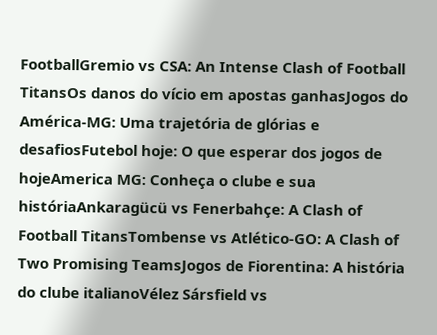FootballGremio vs CSA: An Intense Clash of Football TitansOs danos do vício em apostas ganhasJogos do América-MG: Uma trajetória de glórias e desafiosFutebol hoje: O que esperar dos jogos de hojeAmerica MG: Conheça o clube e sua históriaAnkaragücü vs Fenerbahçe: A Clash of Football TitansTombense vs Atlético-GO: A Clash of Two Promising TeamsJogos de Fiorentina: A história do clube italianoVélez Sársfield vs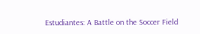Estudiantes: A Battle on the Soccer Field